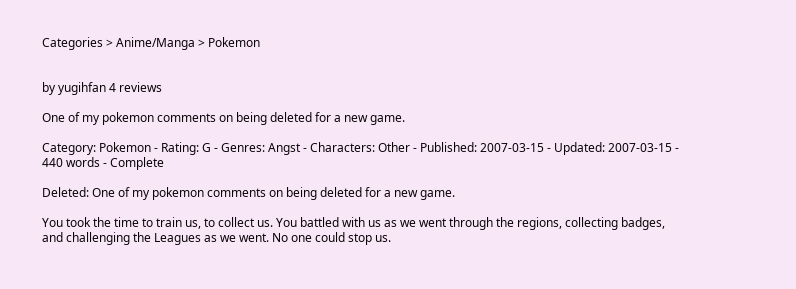Categories > Anime/Manga > Pokemon


by yugihfan 4 reviews

One of my pokemon comments on being deleted for a new game.

Category: Pokemon - Rating: G - Genres: Angst - Characters: Other - Published: 2007-03-15 - Updated: 2007-03-15 - 440 words - Complete

Deleted: One of my pokemon comments on being deleted for a new game.

You took the time to train us, to collect us. You battled with us as we went through the regions, collecting badges, and challenging the Leagues as we went. No one could stop us.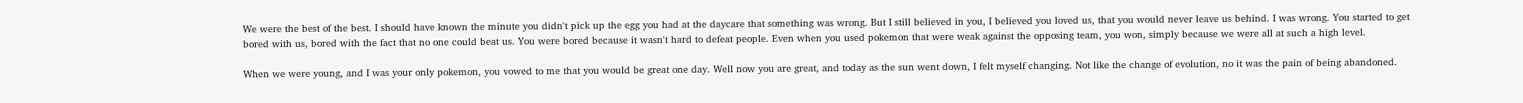We were the best of the best. I should have known the minute you didn't pick up the egg you had at the daycare that something was wrong. But I still believed in you, I believed you loved us, that you would never leave us behind. I was wrong. You started to get bored with us, bored with the fact that no one could beat us. You were bored because it wasn't hard to defeat people. Even when you used pokemon that were weak against the opposing team, you won, simply because we were all at such a high level.

When we were young, and I was your only pokemon, you vowed to me that you would be great one day. Well now you are great, and today as the sun went down, I felt myself changing. Not like the change of evolution, no it was the pain of being abandoned.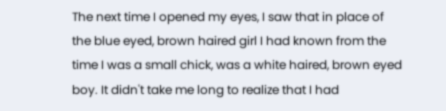The next time I opened my eyes, I saw that in place of the blue eyed, brown haired girl I had known from the time I was a small chick, was a white haired, brown eyed boy. It didn't take me long to realize that I had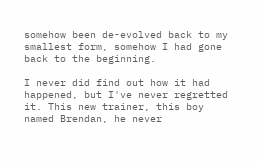somehow been de-evolved back to my smallest form, somehow I had gone back to the beginning.

I never did find out how it had happened, but I've never regretted it. This new trainer, this boy named Brendan, he never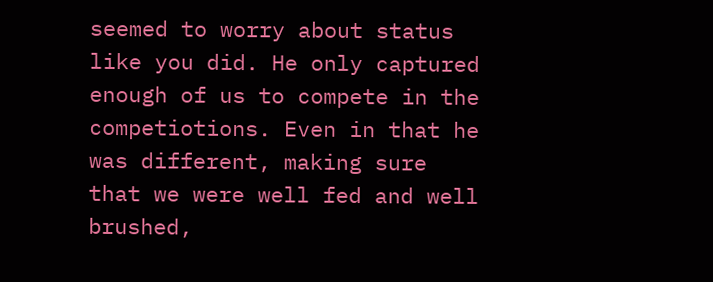seemed to worry about status like you did. He only captured enough of us to compete in the competiotions. Even in that he was different, making sure that we were well fed and well brushed,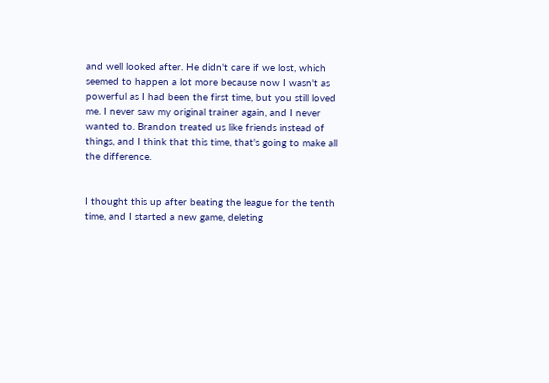and well looked after. He didn't care if we lost, which seemed to happen a lot more because now I wasn't as powerful as I had been the first time, but you still loved me. I never saw my original trainer again, and I never wanted to. Brandon treated us like friends instead of things, and I think that this time, that's going to make all the difference.


I thought this up after beating the league for the tenth time, and I started a new game, deleting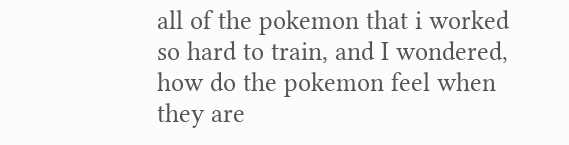all of the pokemon that i worked so hard to train, and I wondered, how do the pokemon feel when they are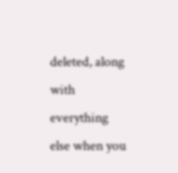deleted, along with everything else when you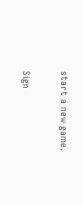start a new game.

Sign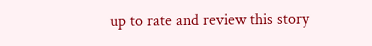up to rate and review this story